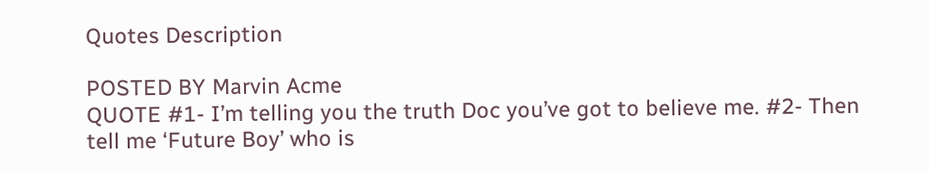Quotes Description

POSTED BY Marvin Acme
QUOTE #1- I’m telling you the truth Doc you’ve got to believe me. #2- Then tell me ‘Future Boy’ who is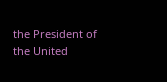the President of the United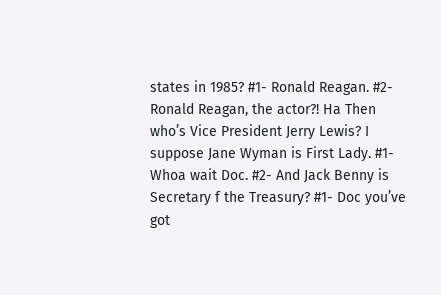states in 1985? #1- Ronald Reagan. #2- Ronald Reagan, the actor?! Ha Then who’s Vice President Jerry Lewis? I suppose Jane Wyman is First Lady. #1- Whoa wait Doc. #2- And Jack Benny is Secretary f the Treasury? #1- Doc you’ve got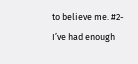to believe me. #2- I’ve had enough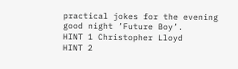practical jokes for the evening good night ’Future Boy’.
HINT 1 Christopher Lloyd
HINT 2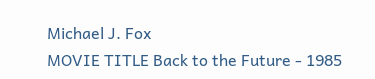Michael J. Fox
MOVIE TITLE Back to the Future - 1985